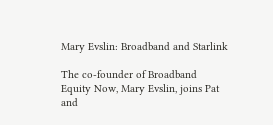Mary Evslin: Broadband and Starlink

The co-founder of Broadband Equity Now, Mary Evslin, joins Pat and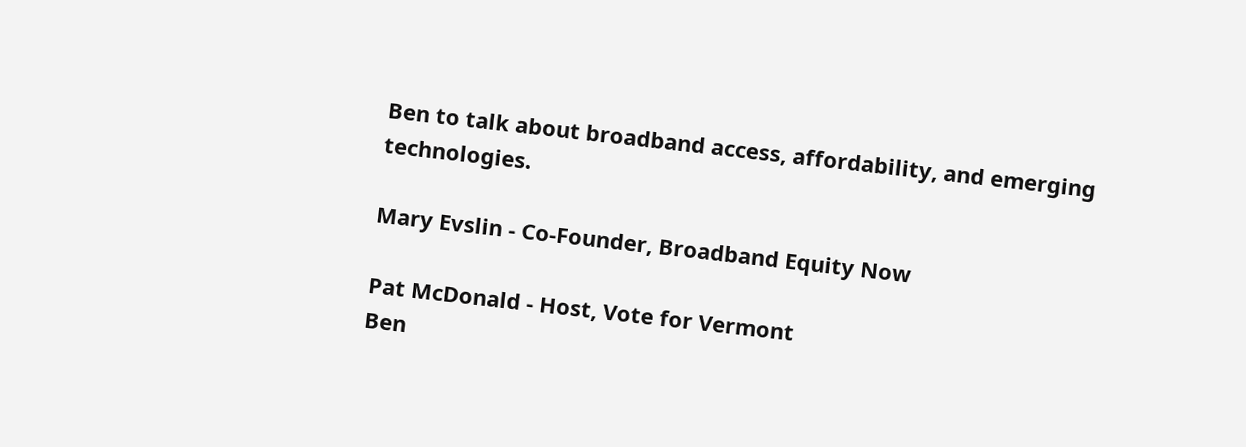Ben to talk about broadband access, affordability, and emerging technologies.

Mary Evslin - Co-Founder, Broadband Equity Now

Pat McDonald - Host, Vote for Vermont
Ben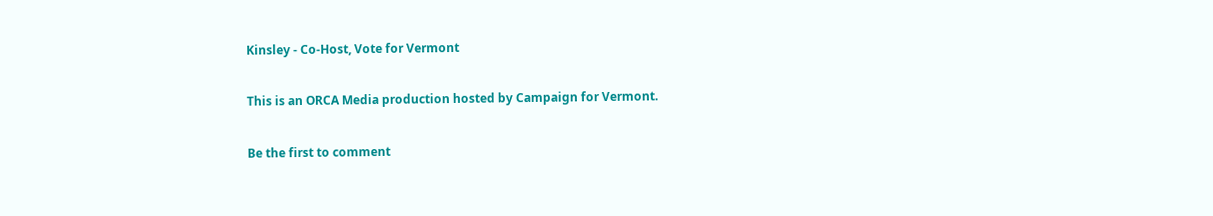Kinsley - Co-Host, Vote for Vermont

This is an ORCA Media production hosted by Campaign for Vermont.

Be the first to comment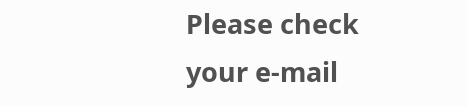Please check your e-mail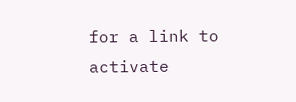for a link to activate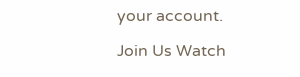your account.

Join Us Watch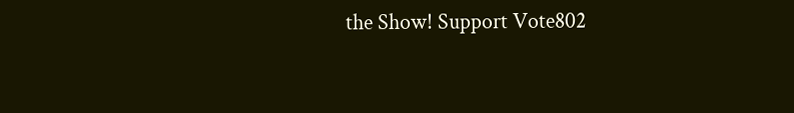the Show! Support Vote802